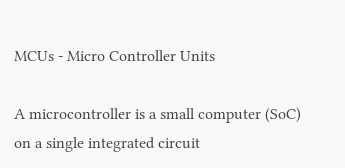MCUs - Micro Controller Units

A microcontroller is a small computer (SoC) on a single integrated circuit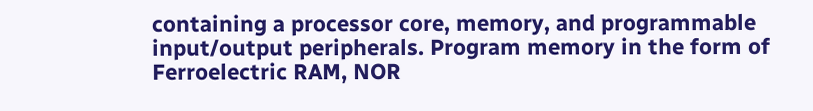containing a processor core, memory, and programmable input/output peripherals. Program memory in the form of Ferroelectric RAM, NOR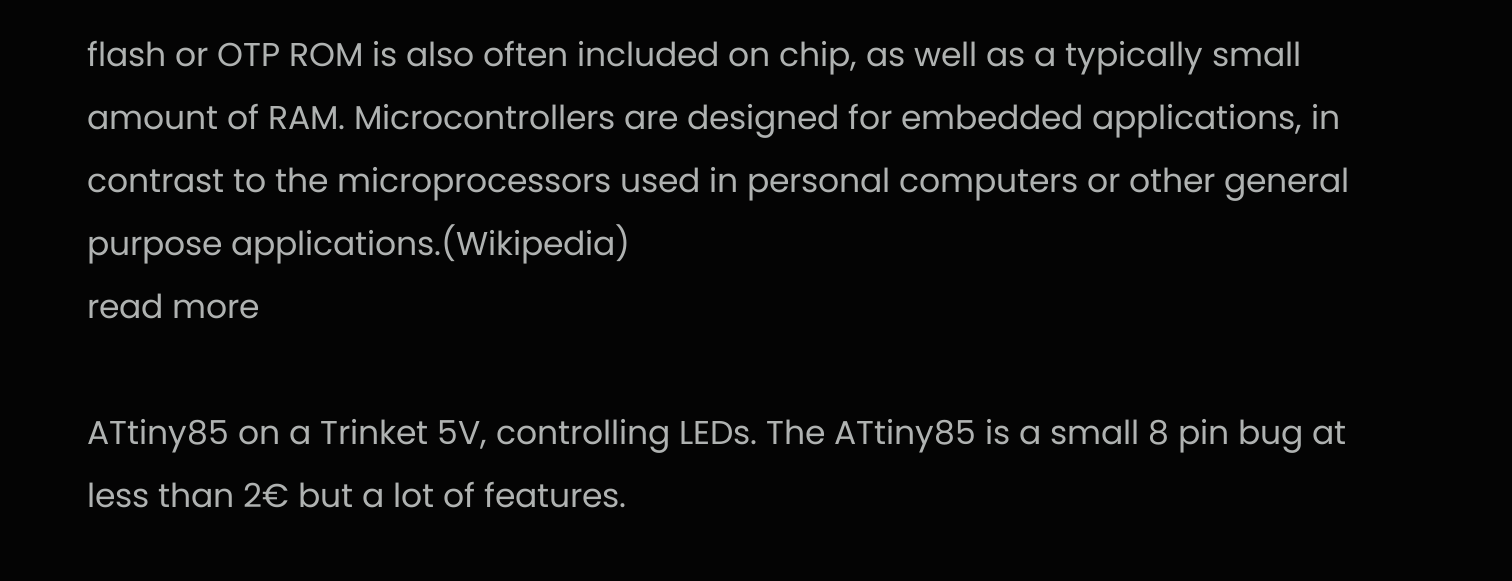flash or OTP ROM is also often included on chip, as well as a typically small amount of RAM. Microcontrollers are designed for embedded applications, in contrast to the microprocessors used in personal computers or other general purpose applications.(Wikipedia)
read more

ATtiny85 on a Trinket 5V, controlling LEDs. The ATtiny85 is a small 8 pin bug at less than 2€ but a lot of features.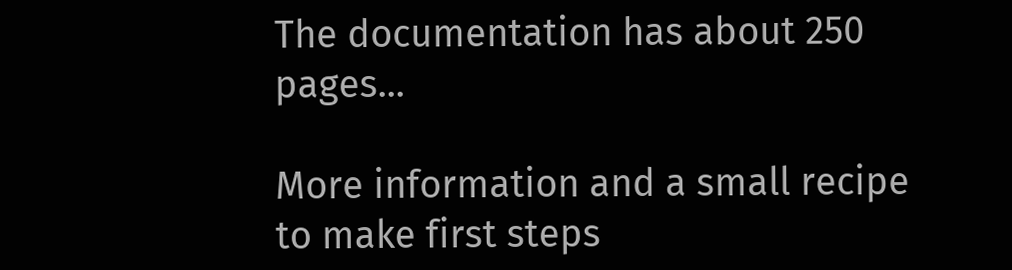The documentation has about 250 pages...

More information and a small recipe to make first steps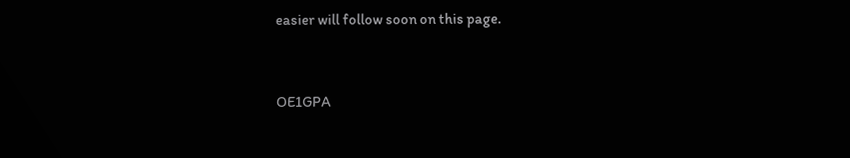easier will follow soon on this page.


OE1GPA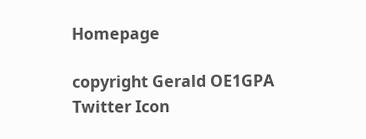Homepage

copyright Gerald OE1GPA
Twitter Icon